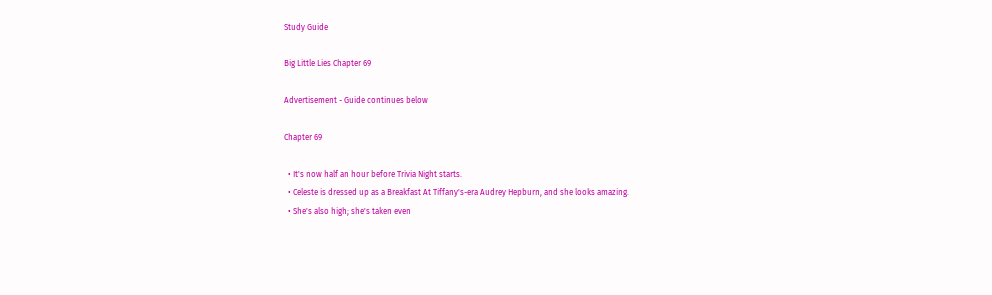Study Guide

Big Little Lies Chapter 69

Advertisement - Guide continues below

Chapter 69

  • It's now half an hour before Trivia Night starts.
  • Celeste is dressed up as a Breakfast At Tiffany's-era Audrey Hepburn, and she looks amazing.
  • She's also high; she's taken even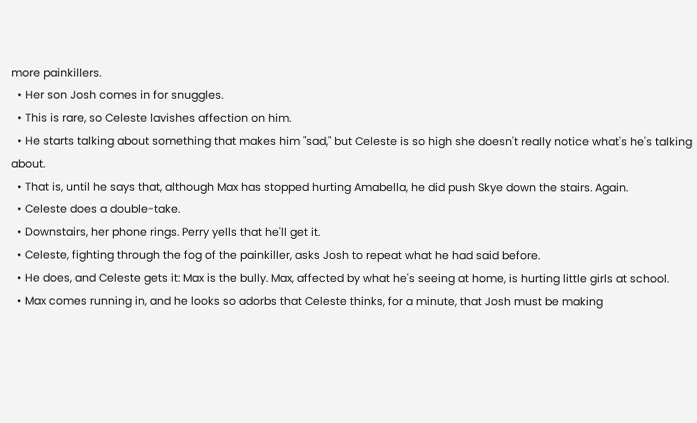more painkillers.
  • Her son Josh comes in for snuggles.
  • This is rare, so Celeste lavishes affection on him.
  • He starts talking about something that makes him "sad," but Celeste is so high she doesn't really notice what's he's talking about.
  • That is, until he says that, although Max has stopped hurting Amabella, he did push Skye down the stairs. Again.
  • Celeste does a double-take.
  • Downstairs, her phone rings. Perry yells that he'll get it.
  • Celeste, fighting through the fog of the painkiller, asks Josh to repeat what he had said before.
  • He does, and Celeste gets it: Max is the bully. Max, affected by what he's seeing at home, is hurting little girls at school.
  • Max comes running in, and he looks so adorbs that Celeste thinks, for a minute, that Josh must be making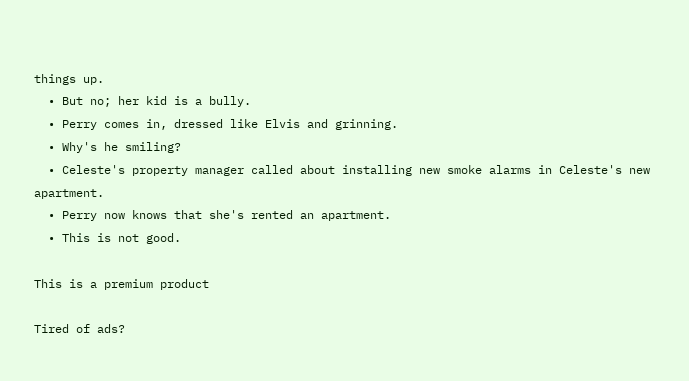things up.
  • But no; her kid is a bully.
  • Perry comes in, dressed like Elvis and grinning.
  • Why's he smiling?
  • Celeste's property manager called about installing new smoke alarms in Celeste's new apartment.
  • Perry now knows that she's rented an apartment.
  • This is not good.

This is a premium product

Tired of ads?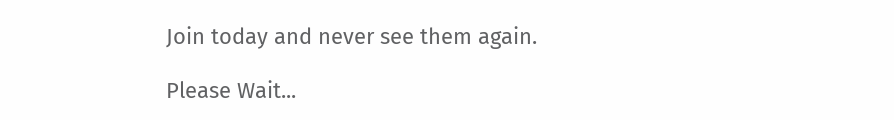Join today and never see them again.

Please Wait...